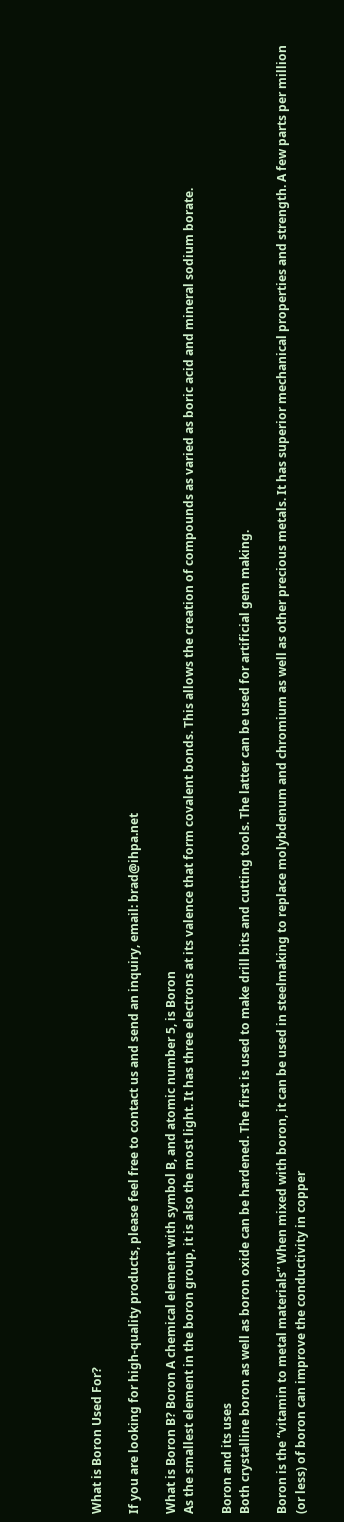What is Boron Used For?

If you are looking for high-quality products, please feel free to contact us and send an inquiry, email: brad@ihpa.net

What is Boron B? Boron A chemical element with symbol B, and atomic number 5, is Boron
As the smallest element in the boron group, it is also the most light. It has three electrons at its valence that form covalent bonds. This allows the creation of compounds as varied as boric acid and mineral sodium borate.

Boron and its uses
Both crystalline boron as well as boron oxide can be hardened. The first is used to make drill bits and cutting tools. The latter can be used for artificial gem making.

Boron is the “vitamin to metal materials” When mixed with boron, it can be used in steelmaking to replace molybdenum and chromium as well as other precious metals. It has superior mechanical properties and strength. A few parts per million (or less) of boron can improve the conductivity in copper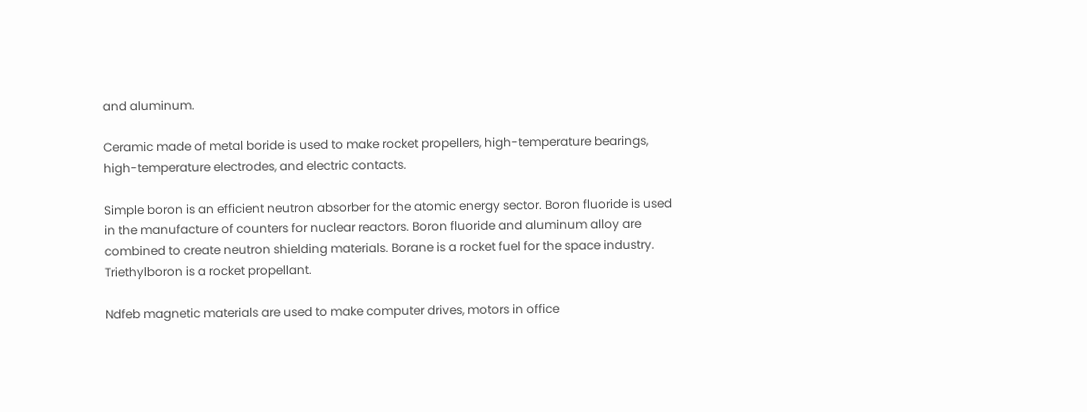and aluminum.

Ceramic made of metal boride is used to make rocket propellers, high-temperature bearings, high-temperature electrodes, and electric contacts.

Simple boron is an efficient neutron absorber for the atomic energy sector. Boron fluoride is used in the manufacture of counters for nuclear reactors. Boron fluoride and aluminum alloy are combined to create neutron shielding materials. Borane is a rocket fuel for the space industry. Triethylboron is a rocket propellant.

Ndfeb magnetic materials are used to make computer drives, motors in office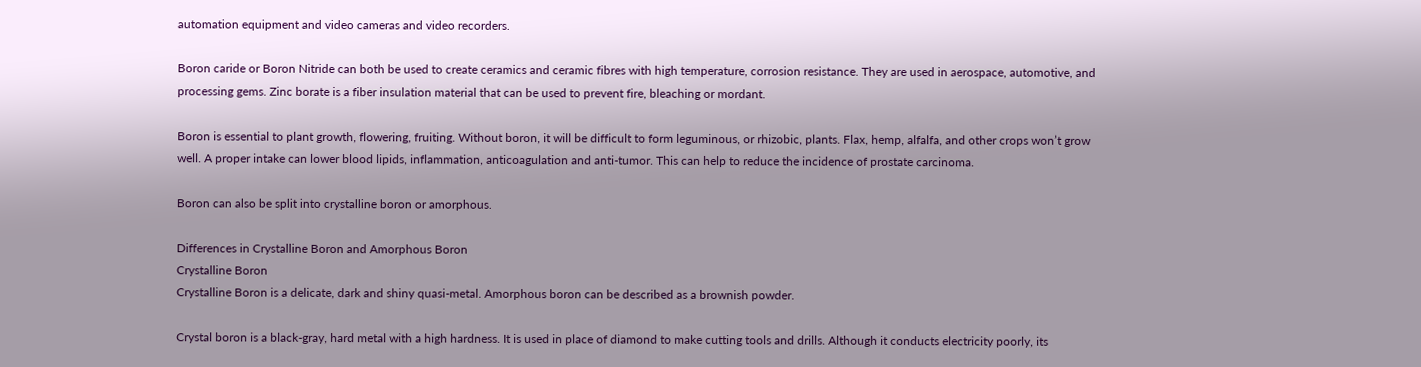automation equipment and video cameras and video recorders.

Boron caride or Boron Nitride can both be used to create ceramics and ceramic fibres with high temperature, corrosion resistance. They are used in aerospace, automotive, and processing gems. Zinc borate is a fiber insulation material that can be used to prevent fire, bleaching or mordant.

Boron is essential to plant growth, flowering, fruiting. Without boron, it will be difficult to form leguminous, or rhizobic, plants. Flax, hemp, alfalfa, and other crops won’t grow well. A proper intake can lower blood lipids, inflammation, anticoagulation and anti-tumor. This can help to reduce the incidence of prostate carcinoma.

Boron can also be split into crystalline boron or amorphous.

Differences in Crystalline Boron and Amorphous Boron
Crystalline Boron
Crystalline Boron is a delicate, dark and shiny quasi-metal. Amorphous boron can be described as a brownish powder.

Crystal boron is a black-gray, hard metal with a high hardness. It is used in place of diamond to make cutting tools and drills. Although it conducts electricity poorly, its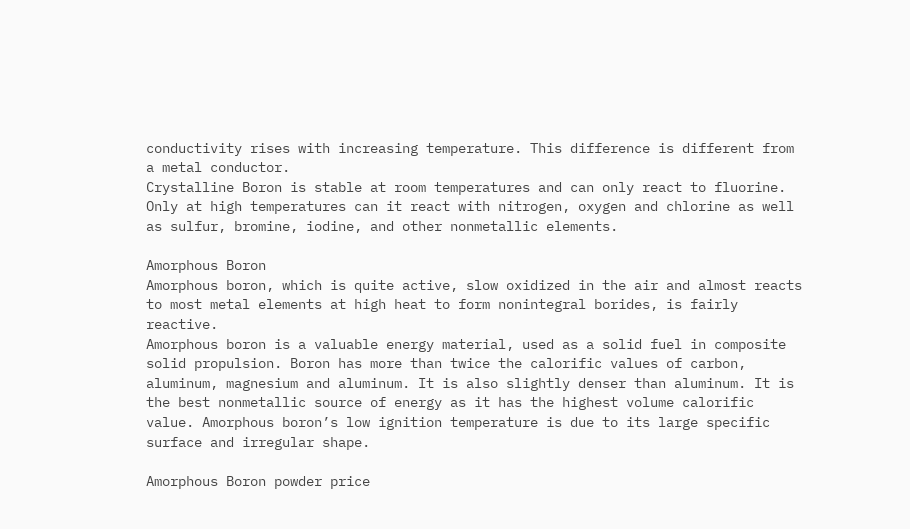conductivity rises with increasing temperature. This difference is different from a metal conductor.
Crystalline Boron is stable at room temperatures and can only react to fluorine. Only at high temperatures can it react with nitrogen, oxygen and chlorine as well as sulfur, bromine, iodine, and other nonmetallic elements.

Amorphous Boron
Amorphous boron, which is quite active, slow oxidized in the air and almost reacts to most metal elements at high heat to form nonintegral borides, is fairly reactive.
Amorphous boron is a valuable energy material, used as a solid fuel in composite solid propulsion. Boron has more than twice the calorific values of carbon, aluminum, magnesium and aluminum. It is also slightly denser than aluminum. It is the best nonmetallic source of energy as it has the highest volume calorific value. Amorphous boron’s low ignition temperature is due to its large specific surface and irregular shape.

Amorphous Boron powder price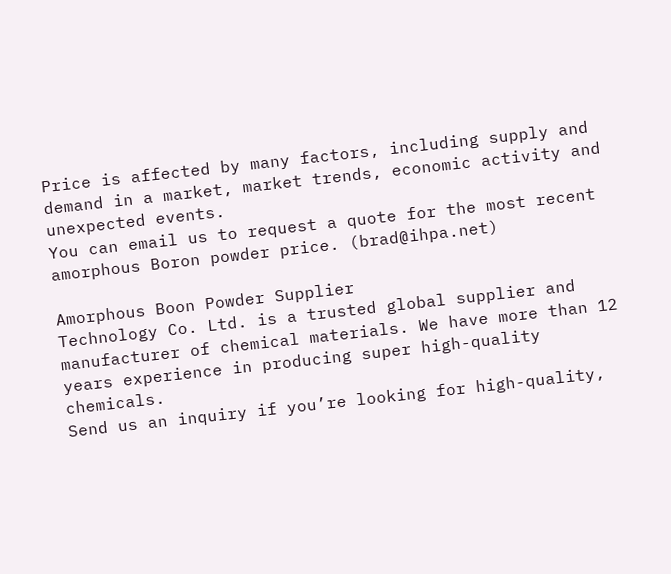Price is affected by many factors, including supply and demand in a market, market trends, economic activity and unexpected events.
You can email us to request a quote for the most recent amorphous Boron powder price. (brad@ihpa.net)

Amorphous Boon Powder Supplier
Technology Co. Ltd. is a trusted global supplier and manufacturer of chemical materials. We have more than 12 years experience in producing super high-quality chemicals.
Send us an inquiry if you’re looking for high-quality,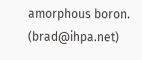amorphous boron. (brad@ihpa.net)